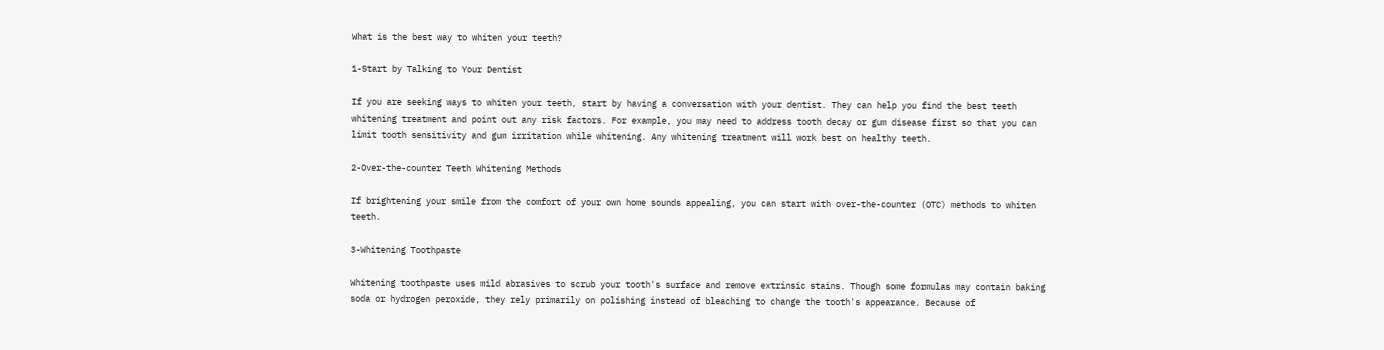What is the best way to whiten your teeth?

1-Start by Talking to Your Dentist

If you are seeking ways to whiten your teeth, start by having a conversation with your dentist. They can help you find the best teeth whitening treatment and point out any risk factors. For example, you may need to address tooth decay or gum disease first so that you can limit tooth sensitivity and gum irritation while whitening. Any whitening treatment will work best on healthy teeth.

2-Over-the-counter Teeth Whitening Methods

If brightening your smile from the comfort of your own home sounds appealing, you can start with over-the-counter (OTC) methods to whiten teeth.

3-Whitening Toothpaste

Whitening toothpaste uses mild abrasives to scrub your tooth's surface and remove extrinsic stains. Though some formulas may contain baking soda or hydrogen peroxide, they rely primarily on polishing instead of bleaching to change the tooth's appearance. Because of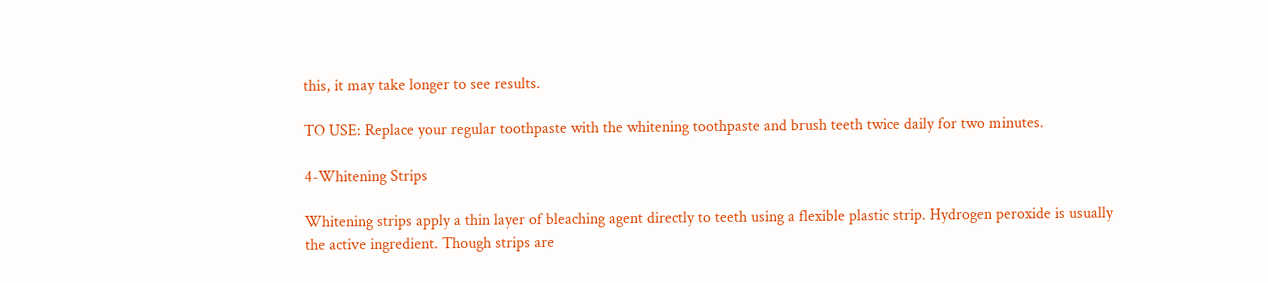this, it may take longer to see results.

TO USE: Replace your regular toothpaste with the whitening toothpaste and brush teeth twice daily for two minutes.

4-Whitening Strips

Whitening strips apply a thin layer of bleaching agent directly to teeth using a flexible plastic strip. Hydrogen peroxide is usually the active ingredient. Though strips are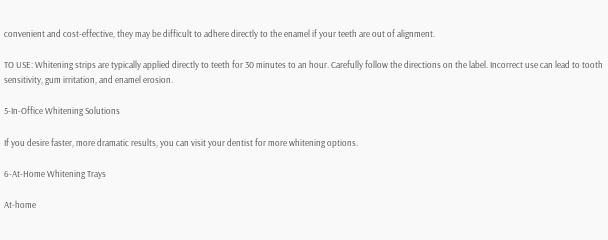convenient and cost-effective, they may be difficult to adhere directly to the enamel if your teeth are out of alignment.

TO USE: Whitening strips are typically applied directly to teeth for 30 minutes to an hour. Carefully follow the directions on the label. Incorrect use can lead to tooth sensitivity, gum irritation, and enamel erosion.

5-In-Office Whitening Solutions

If you desire faster, more dramatic results, you can visit your dentist for more whitening options.

6-At-Home Whitening Trays

At-home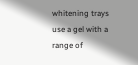whitening trays use a gel with a range of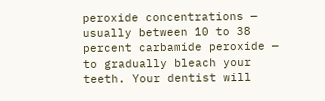peroxide concentrations — usually between 10 to 38 percent carbamide peroxide — to gradually bleach your teeth. Your dentist will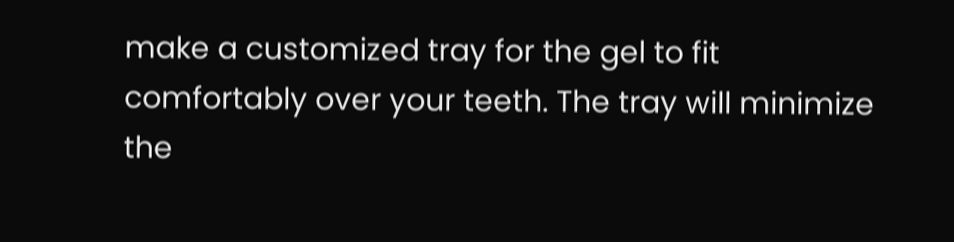make a customized tray for the gel to fit comfortably over your teeth. The tray will minimize the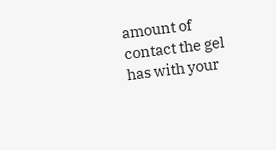amount of contact the gel has with your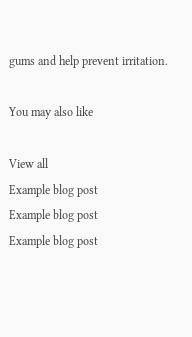gums and help prevent irritation.

You may also like

View all
Example blog post
Example blog post
Example blog post